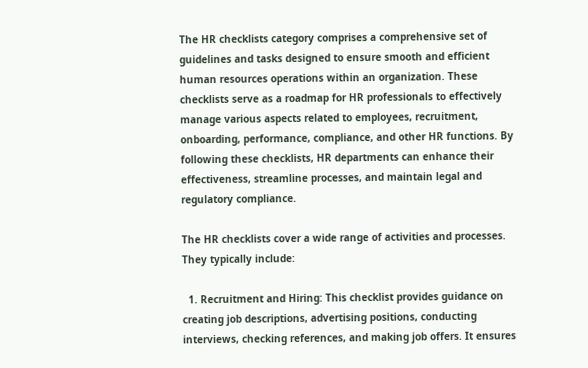The HR checklists category comprises a comprehensive set of guidelines and tasks designed to ensure smooth and efficient human resources operations within an organization. These checklists serve as a roadmap for HR professionals to effectively manage various aspects related to employees, recruitment, onboarding, performance, compliance, and other HR functions. By following these checklists, HR departments can enhance their effectiveness, streamline processes, and maintain legal and regulatory compliance.

The HR checklists cover a wide range of activities and processes. They typically include:

  1. Recruitment and Hiring: This checklist provides guidance on creating job descriptions, advertising positions, conducting interviews, checking references, and making job offers. It ensures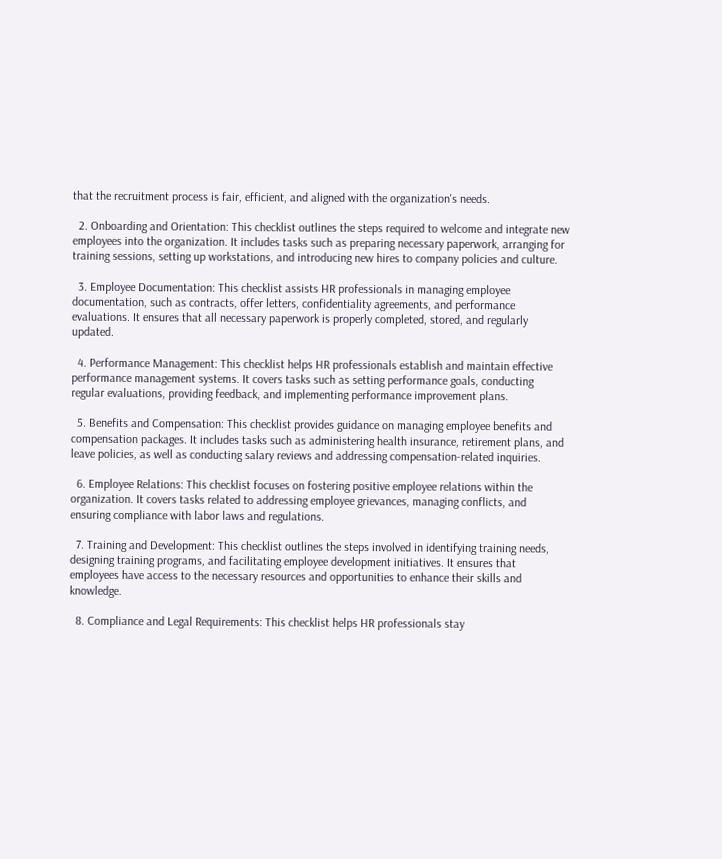that the recruitment process is fair, efficient, and aligned with the organization's needs.

  2. Onboarding and Orientation: This checklist outlines the steps required to welcome and integrate new employees into the organization. It includes tasks such as preparing necessary paperwork, arranging for training sessions, setting up workstations, and introducing new hires to company policies and culture.

  3. Employee Documentation: This checklist assists HR professionals in managing employee documentation, such as contracts, offer letters, confidentiality agreements, and performance evaluations. It ensures that all necessary paperwork is properly completed, stored, and regularly updated.

  4. Performance Management: This checklist helps HR professionals establish and maintain effective performance management systems. It covers tasks such as setting performance goals, conducting regular evaluations, providing feedback, and implementing performance improvement plans.

  5. Benefits and Compensation: This checklist provides guidance on managing employee benefits and compensation packages. It includes tasks such as administering health insurance, retirement plans, and leave policies, as well as conducting salary reviews and addressing compensation-related inquiries.

  6. Employee Relations: This checklist focuses on fostering positive employee relations within the organization. It covers tasks related to addressing employee grievances, managing conflicts, and ensuring compliance with labor laws and regulations.

  7. Training and Development: This checklist outlines the steps involved in identifying training needs, designing training programs, and facilitating employee development initiatives. It ensures that employees have access to the necessary resources and opportunities to enhance their skills and knowledge.

  8. Compliance and Legal Requirements: This checklist helps HR professionals stay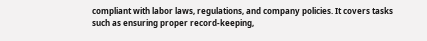compliant with labor laws, regulations, and company policies. It covers tasks such as ensuring proper record-keeping,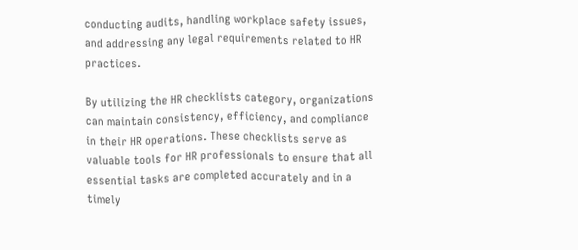conducting audits, handling workplace safety issues, and addressing any legal requirements related to HR practices.

By utilizing the HR checklists category, organizations can maintain consistency, efficiency, and compliance in their HR operations. These checklists serve as valuable tools for HR professionals to ensure that all essential tasks are completed accurately and in a timely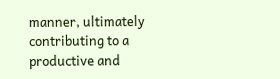manner, ultimately contributing to a productive and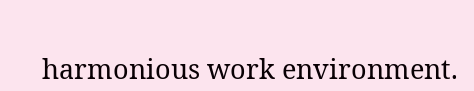harmonious work environment.